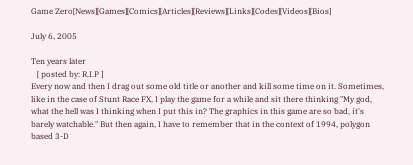Game Zero[News][Games][Comics][Articles][Reviews][Links][Codes][Videos][Bios]

July 6, 2005

Ten years later
   [ posted by: R.I.P ]
Every now and then I drag out some old title or another and kill some time on it. Sometimes, like in the case of Stunt Race FX, I play the game for a while and sit there thinking "My god, what the hell was I thinking when I put this in? The graphics in this game are so bad, it's barely watchable." But then again, I have to remember that in the context of 1994, polygon based 3-D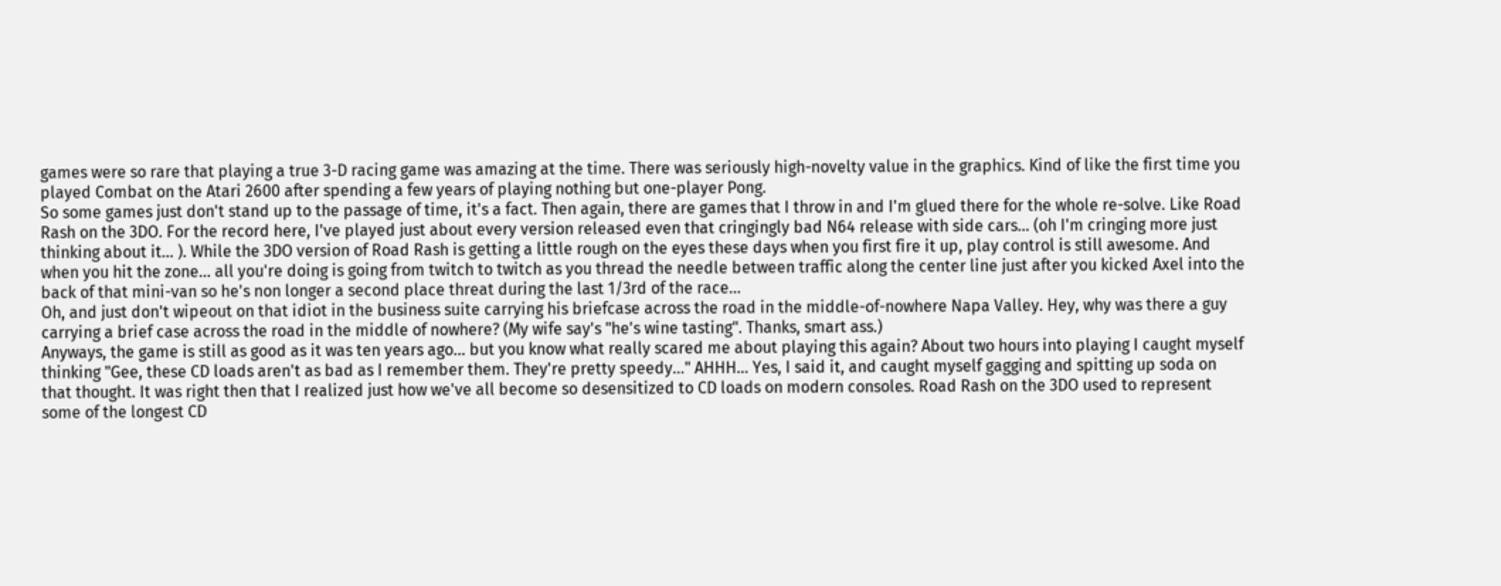games were so rare that playing a true 3-D racing game was amazing at the time. There was seriously high-novelty value in the graphics. Kind of like the first time you played Combat on the Atari 2600 after spending a few years of playing nothing but one-player Pong.
So some games just don't stand up to the passage of time, it's a fact. Then again, there are games that I throw in and I'm glued there for the whole re-solve. Like Road Rash on the 3DO. For the record here, I've played just about every version released even that cringingly bad N64 release with side cars... (oh I'm cringing more just thinking about it... ). While the 3DO version of Road Rash is getting a little rough on the eyes these days when you first fire it up, play control is still awesome. And when you hit the zone... all you're doing is going from twitch to twitch as you thread the needle between traffic along the center line just after you kicked Axel into the back of that mini-van so he's non longer a second place threat during the last 1/3rd of the race...
Oh, and just don't wipeout on that idiot in the business suite carrying his briefcase across the road in the middle-of-nowhere Napa Valley. Hey, why was there a guy carrying a brief case across the road in the middle of nowhere? (My wife say's "he's wine tasting". Thanks, smart ass.)
Anyways, the game is still as good as it was ten years ago... but you know what really scared me about playing this again? About two hours into playing I caught myself thinking "Gee, these CD loads aren't as bad as I remember them. They're pretty speedy..." AHHH... Yes, I said it, and caught myself gagging and spitting up soda on that thought. It was right then that I realized just how we've all become so desensitized to CD loads on modern consoles. Road Rash on the 3DO used to represent some of the longest CD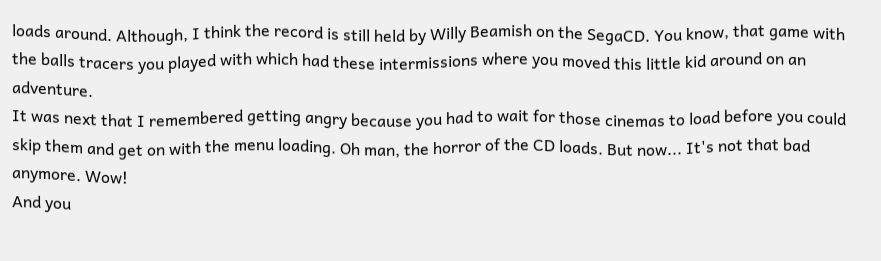loads around. Although, I think the record is still held by Willy Beamish on the SegaCD. You know, that game with the balls tracers you played with which had these intermissions where you moved this little kid around on an adventure.
It was next that I remembered getting angry because you had to wait for those cinemas to load before you could skip them and get on with the menu loading. Oh man, the horror of the CD loads. But now... It's not that bad anymore. Wow!
And you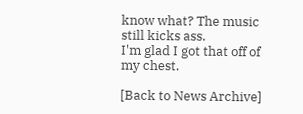know what? The music still kicks ass.
I'm glad I got that off of my chest.

[Back to News Archive]